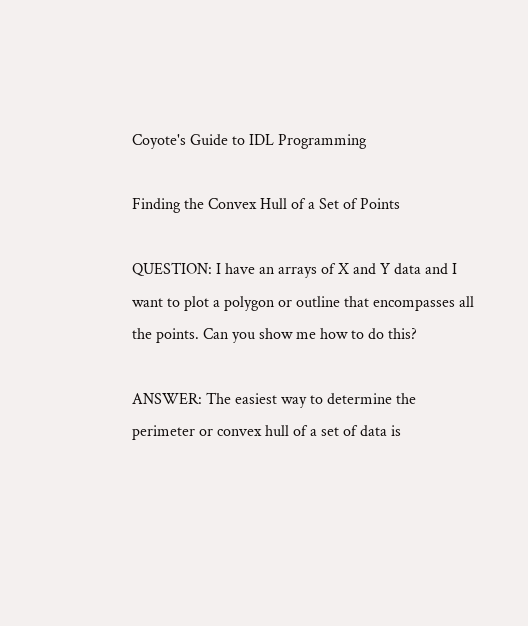Coyote's Guide to IDL Programming

Finding the Convex Hull of a Set of Points

QUESTION: I have an arrays of X and Y data and I want to plot a polygon or outline that encompasses all the points. Can you show me how to do this?

ANSWER: The easiest way to determine the perimeter or convex hull of a set of data is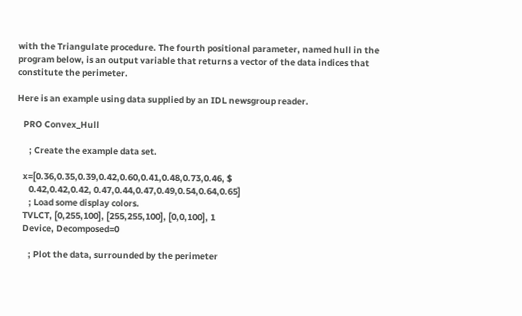with the Triangulate procedure. The fourth positional parameter, named hull in the program below, is an output variable that returns a vector of the data indices that constitute the perimeter.

Here is an example using data supplied by an IDL newsgroup reader.

   PRO Convex_Hull

      ; Create the example data set.

   x=[0.36,0.35,0.39,0.42,0.60,0.41,0.48,0.73,0.46, $
      0.42,0.42,0.42, 0.47,0.44,0.47,0.49,0.54,0.64,0.65]
      ; Load some display colors.
   TVLCT, [0,255,100], [255,255,100], [0,0,100], 1
   Device, Decomposed=0

      ; Plot the data, surrounded by the perimeter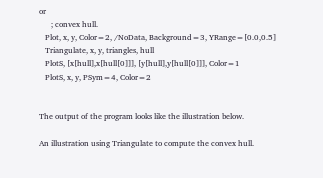or
      ; convex hull.
   Plot, x, y, Color=2, /NoData, Background=3, YRange=[0.0,0.5]
   Triangulate, x, y, triangles, hull
   PlotS, [x[hull],x[hull[0]]], [y[hull],y[hull[0]]], Color=1
   PlotS, x, y, PSym=4, Color=2


The output of the program looks like the illustration below.

An illustration using Triangulate to compute the convex hull.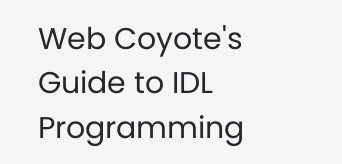Web Coyote's Guide to IDL Programming